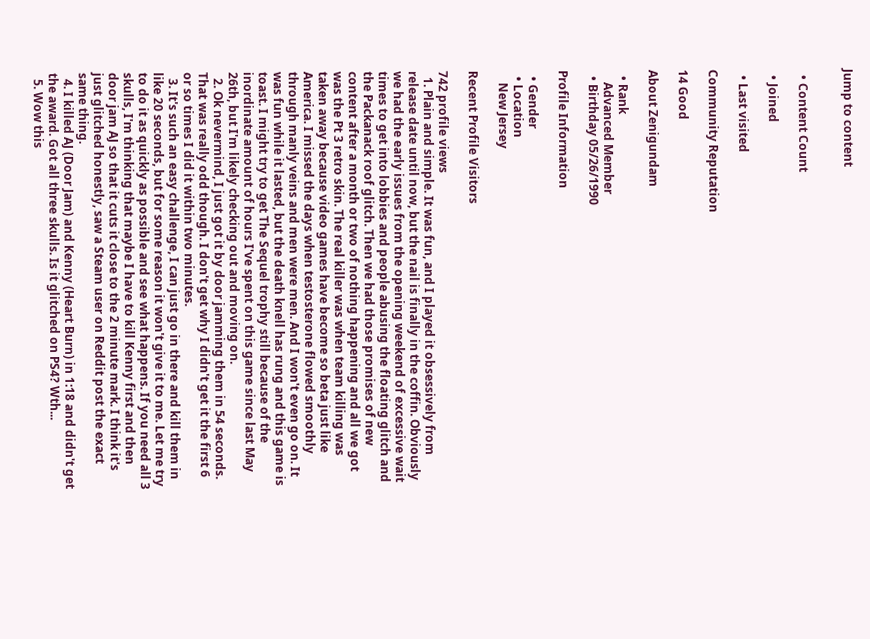Jump to content


  • Content Count

  • Joined

  • Last visited

Community Reputation

14 Good

About Zenigundam

  • Rank
    Advanced Member
  • Birthday 05/26/1990

Profile Information

  • Gender
  • Location
    New Jersey

Recent Profile Visitors

742 profile views
  1. Plain and simple. It was fun, and I played it obsessively from release date until now, but the nail is finally in the coffin. Obviously we had the early issues from the opening weekend of excessive wait times to get into lobbies and people abusing the floating glitch and the Packanack roof glitch. Then we had those promises of new content after a month or two of nothing happening and all we got was the Pt 3 retro skin. The real killer was when team killing was taken away because video games have become so beta just like America. I missed the days when testosterone flowed smoothly through manly veins and men were men. And I won't even go on. It was fun while it lasted, but the death knell has rung and this game is toast. I might try to get The Sequel trophy still because of the inordinate amount of hours I've spent on this game since last May 26th, but I'm likely checking out and moving on.
  2. Ok nevermind, I just got it by door jamming them in 54 seconds. That was really odd though. I don't get why I didn't get it the first 6 or so times I did it within two minutes.
  3. It's such an easy challenge, I can just go in there and kill them in like 20 seconds, but for some reason it won't give it to me. Let me try to do it as quickly as possible and see what happens. If you need all 3 skulls, I'm thinking that maybe I have to kill Kenny first and then door jam AJ so that it cuts it close to the 2 minute mark. I think it's just glitched honestly, saw a Steam user on Reddit post the exact same thing.
  4. I killed AJ (Door Jam) and Kenny (Heart Burn) in 1:18 and didn't get the award. Got all three skulls. Is it glitched on PS4? Wth...
  5. Wow this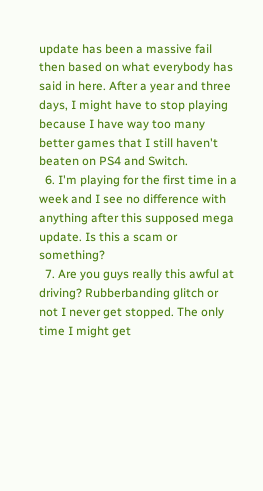update has been a massive fail then based on what everybody has said in here. After a year and three days, I might have to stop playing because I have way too many better games that I still haven't beaten on PS4 and Switch.
  6. I'm playing for the first time in a week and I see no difference with anything after this supposed mega update. Is this a scam or something?
  7. Are you guys really this awful at driving? Rubberbanding glitch or not I never get stopped. The only time I might get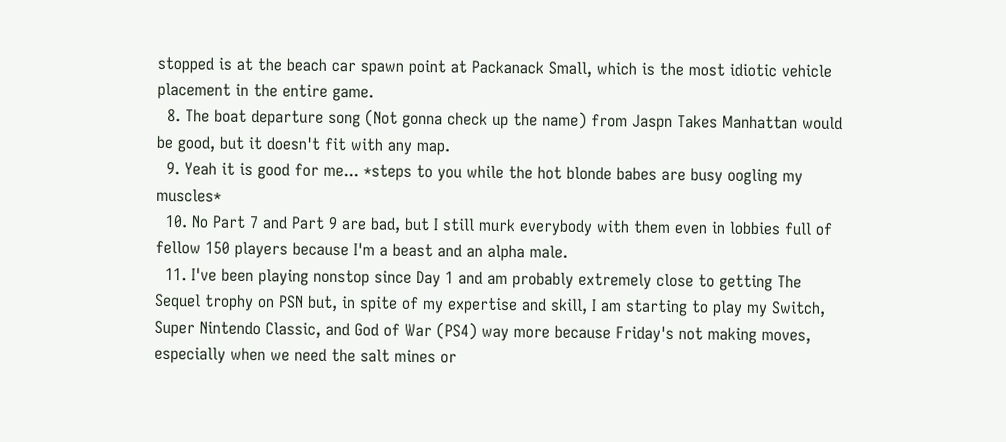stopped is at the beach car spawn point at Packanack Small, which is the most idiotic vehicle placement in the entire game.
  8. The boat departure song (Not gonna check up the name) from Jaspn Takes Manhattan would be good, but it doesn't fit with any map.
  9. Yeah it is good for me... *steps to you while the hot blonde babes are busy oogling my muscles*
  10. No Part 7 and Part 9 are bad, but I still murk everybody with them even in lobbies full of fellow 150 players because I'm a beast and an alpha male.
  11. I've been playing nonstop since Day 1 and am probably extremely close to getting The Sequel trophy on PSN but, in spite of my expertise and skill, I am starting to play my Switch, Super Nintendo Classic, and God of War (PS4) way more because Friday's not making moves, especially when we need the salt mines or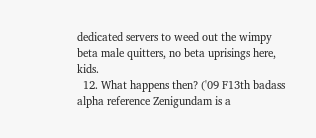dedicated servers to weed out the wimpy beta male quitters, no beta uprisings here, kids.
  12. What happens then? ('09 F13th badass alpha reference Zenigundam is a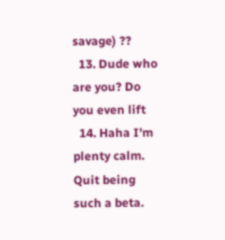savage) ??
  13. Dude who are you? Do you even lift
  14. Haha I'm plenty calm. Quit being such a beta.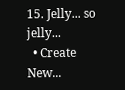15. Jelly... so jelly...
  • Create New...